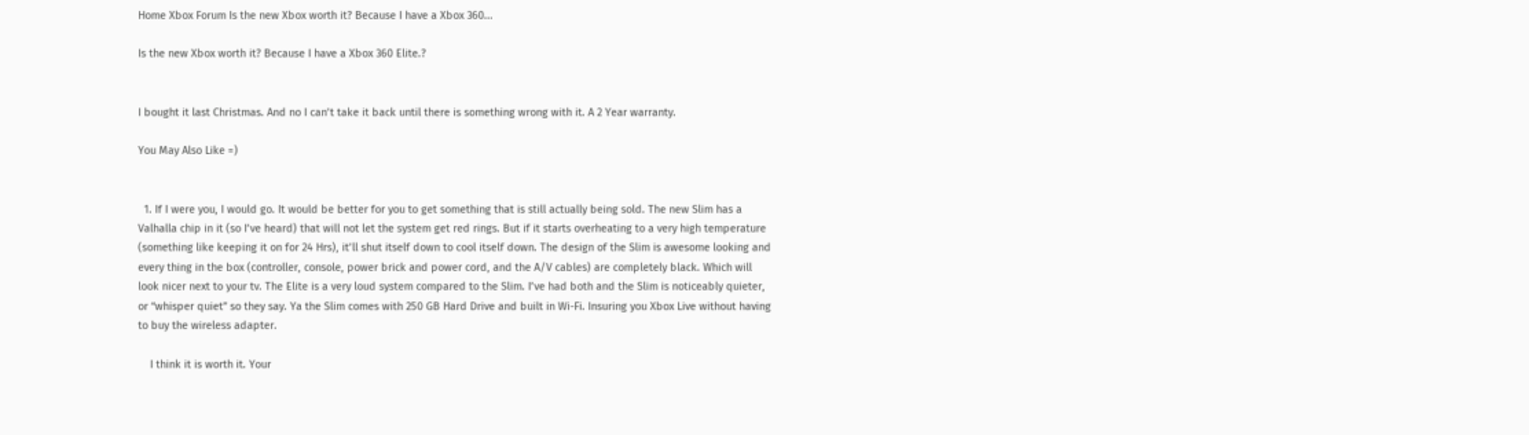Home Xbox Forum Is the new Xbox worth it? Because I have a Xbox 360...

Is the new Xbox worth it? Because I have a Xbox 360 Elite.?


I bought it last Christmas. And no I can’t take it back until there is something wrong with it. A 2 Year warranty.

You May Also Like =)


  1. If I were you, I would go. It would be better for you to get something that is still actually being sold. The new Slim has a Valhalla chip in it (so I’ve heard) that will not let the system get red rings. But if it starts overheating to a very high temperature (something like keeping it on for 24 Hrs), it’ll shut itself down to cool itself down. The design of the Slim is awesome looking and every thing in the box (controller, console, power brick and power cord, and the A/V cables) are completely black. Which will look nicer next to your tv. The Elite is a very loud system compared to the Slim. I’ve had both and the Slim is noticeably quieter, or “whisper quiet” so they say. Ya the Slim comes with 250 GB Hard Drive and built in Wi-Fi. Insuring you Xbox Live without having to buy the wireless adapter.

    I think it is worth it. Your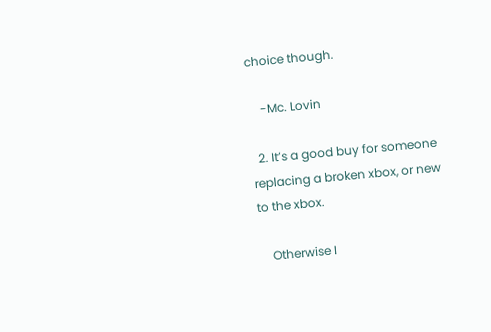choice though.

    -Mc. Lovin

  2. It’s a good buy for someone replacing a broken xbox, or new to the xbox.

    Otherwise I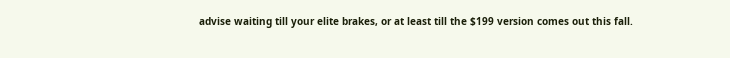advise waiting till your elite brakes, or at least till the $199 version comes out this fall.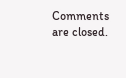Comments are closed.